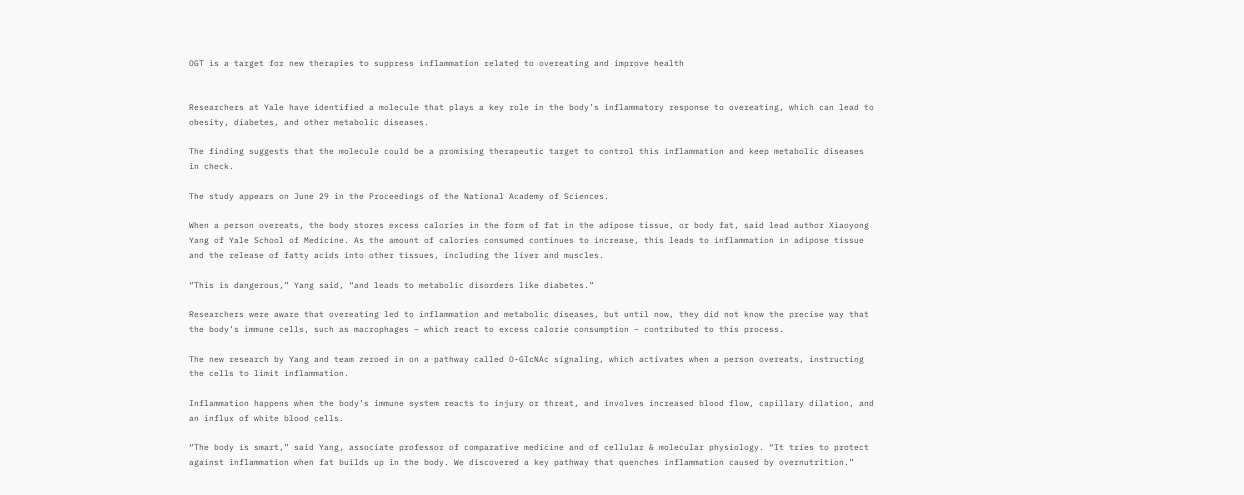OGT is a target for new therapies to suppress inflammation related to overeating and improve health


Researchers at Yale have identified a molecule that plays a key role in the body’s inflammatory response to overeating, which can lead to obesity, diabetes, and other metabolic diseases.

The finding suggests that the molecule could be a promising therapeutic target to control this inflammation and keep metabolic diseases in check.

The study appears on June 29 in the Proceedings of the National Academy of Sciences.

When a person overeats, the body stores excess calories in the form of fat in the adipose tissue, or body fat, said lead author Xiaoyong Yang of Yale School of Medicine. As the amount of calories consumed continues to increase, this leads to inflammation in adipose tissue and the release of fatty acids into other tissues, including the liver and muscles.

“This is dangerous,” Yang said, “and leads to metabolic disorders like diabetes.”

Researchers were aware that overeating led to inflammation and metabolic diseases, but until now, they did not know the precise way that the body’s immune cells, such as macrophages – which react to excess calorie consumption – contributed to this process.

The new research by Yang and team zeroed in on a pathway called O-GIcNAc signaling, which activates when a person overeats, instructing the cells to limit inflammation.

Inflammation happens when the body’s immune system reacts to injury or threat, and involves increased blood flow, capillary dilation, and an influx of white blood cells.

“The body is smart,” said Yang, associate professor of comparative medicine and of cellular & molecular physiology. “It tries to protect against inflammation when fat builds up in the body. We discovered a key pathway that quenches inflammation caused by overnutrition.”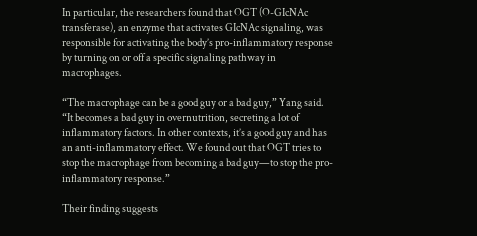In particular, the researchers found that OGT (O-GIcNAc transferase), an enzyme that activates GIcNAc signaling, was responsible for activating the body’s pro-inflammatory response by turning on or off a specific signaling pathway in macrophages.

“The macrophage can be a good guy or a bad guy,” Yang said. “It becomes a bad guy in overnutrition, secreting a lot of inflammatory factors. In other contexts, it’s a good guy and has an anti-inflammatory effect. We found out that OGT tries to stop the macrophage from becoming a bad guy—to stop the pro-inflammatory response.”

Their finding suggests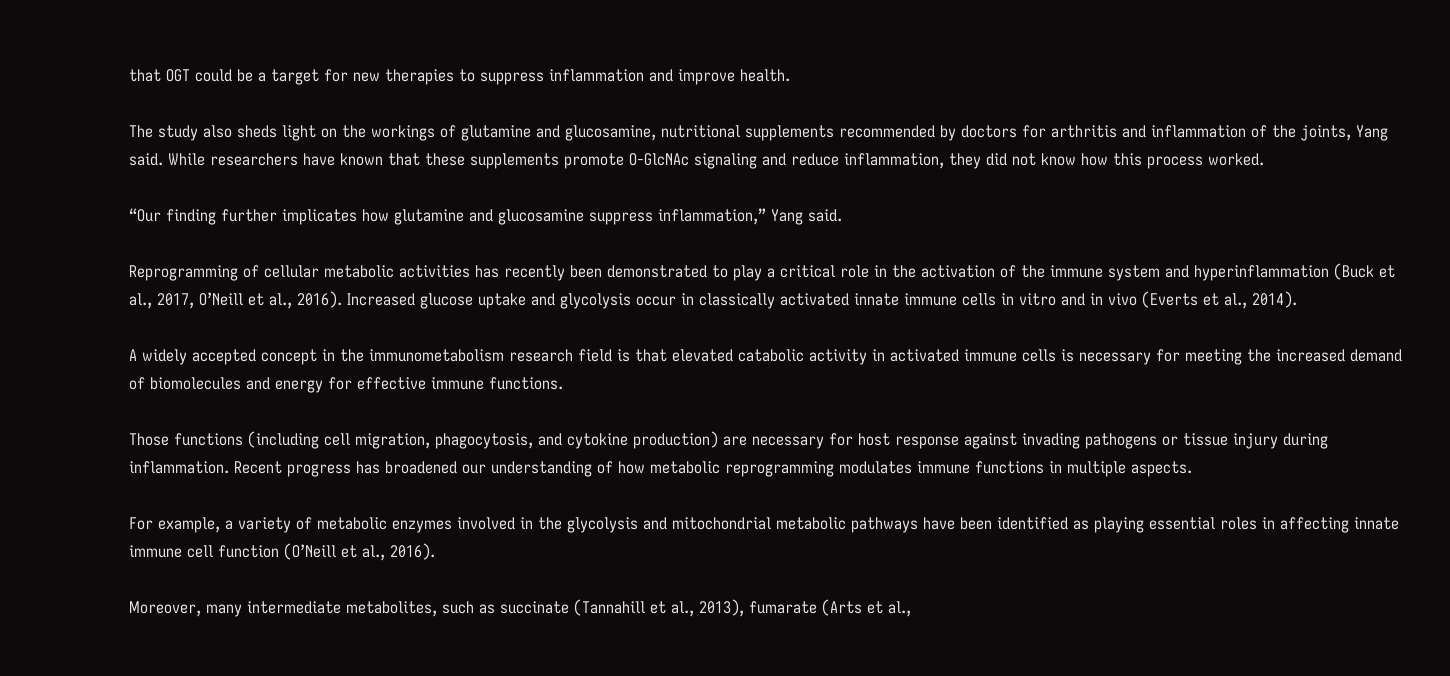that OGT could be a target for new therapies to suppress inflammation and improve health.

The study also sheds light on the workings of glutamine and glucosamine, nutritional supplements recommended by doctors for arthritis and inflammation of the joints, Yang said. While researchers have known that these supplements promote O-GlcNAc signaling and reduce inflammation, they did not know how this process worked.

“Our finding further implicates how glutamine and glucosamine suppress inflammation,” Yang said.

Reprogramming of cellular metabolic activities has recently been demonstrated to play a critical role in the activation of the immune system and hyperinflammation (Buck et al., 2017, O’Neill et al., 2016). Increased glucose uptake and glycolysis occur in classically activated innate immune cells in vitro and in vivo (Everts et al., 2014).

A widely accepted concept in the immunometabolism research field is that elevated catabolic activity in activated immune cells is necessary for meeting the increased demand of biomolecules and energy for effective immune functions.

Those functions (including cell migration, phagocytosis, and cytokine production) are necessary for host response against invading pathogens or tissue injury during inflammation. Recent progress has broadened our understanding of how metabolic reprogramming modulates immune functions in multiple aspects.

For example, a variety of metabolic enzymes involved in the glycolysis and mitochondrial metabolic pathways have been identified as playing essential roles in affecting innate immune cell function (O’Neill et al., 2016).

Moreover, many intermediate metabolites, such as succinate (Tannahill et al., 2013), fumarate (Arts et al.,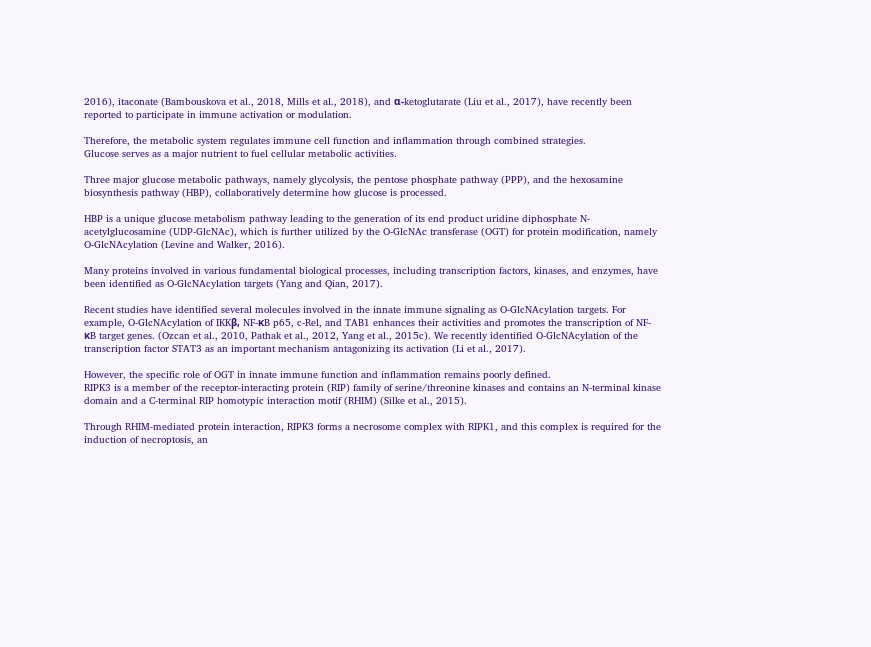2016), itaconate (Bambouskova et al., 2018, Mills et al., 2018), and α-ketoglutarate (Liu et al., 2017), have recently been reported to participate in immune activation or modulation.

Therefore, the metabolic system regulates immune cell function and inflammation through combined strategies.
Glucose serves as a major nutrient to fuel cellular metabolic activities.

Three major glucose metabolic pathways, namely glycolysis, the pentose phosphate pathway (PPP), and the hexosamine biosynthesis pathway (HBP), collaboratively determine how glucose is processed.

HBP is a unique glucose metabolism pathway leading to the generation of its end product uridine diphosphate N-acetylglucosamine (UDP-GlcNAc), which is further utilized by the O-GlcNAc transferase (OGT) for protein modification, namely O-GlcNAcylation (Levine and Walker, 2016).

Many proteins involved in various fundamental biological processes, including transcription factors, kinases, and enzymes, have been identified as O-GlcNAcylation targets (Yang and Qian, 2017).

Recent studies have identified several molecules involved in the innate immune signaling as O-GlcNAcylation targets. For example, O-GlcNAcylation of IKKβ, NF-κB p65, c-Rel, and TAB1 enhances their activities and promotes the transcription of NF-κB target genes. (Ozcan et al., 2010, Pathak et al., 2012, Yang et al., 2015c). We recently identified O-GlcNAcylation of the transcription factor STAT3 as an important mechanism antagonizing its activation (Li et al., 2017).

However, the specific role of OGT in innate immune function and inflammation remains poorly defined.
RIPK3 is a member of the receptor-interacting protein (RIP) family of serine/threonine kinases and contains an N-terminal kinase domain and a C-terminal RIP homotypic interaction motif (RHIM) (Silke et al., 2015).

Through RHIM-mediated protein interaction, RIPK3 forms a necrosome complex with RIPK1, and this complex is required for the induction of necroptosis, an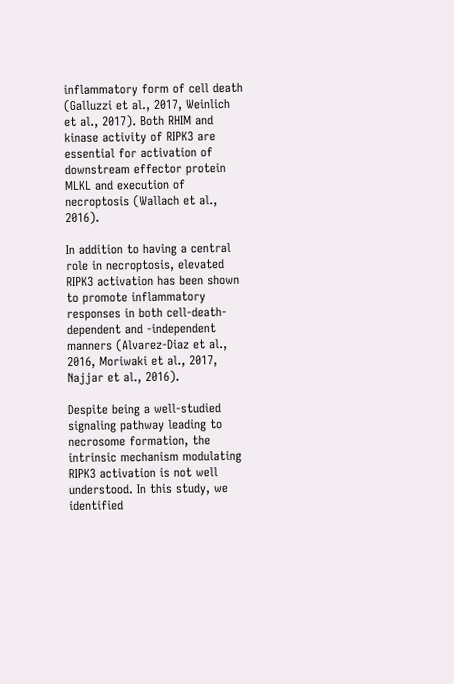inflammatory form of cell death (Galluzzi et al., 2017, Weinlich et al., 2017). Both RHIM and kinase activity of RIPK3 are essential for activation of downstream effector protein MLKL and execution of necroptosis (Wallach et al., 2016).

In addition to having a central role in necroptosis, elevated RIPK3 activation has been shown to promote inflammatory responses in both cell-death-dependent and -independent manners (Alvarez-Diaz et al., 2016, Moriwaki et al., 2017, Najjar et al., 2016).

Despite being a well-studied signaling pathway leading to necrosome formation, the intrinsic mechanism modulating RIPK3 activation is not well understood. In this study, we identified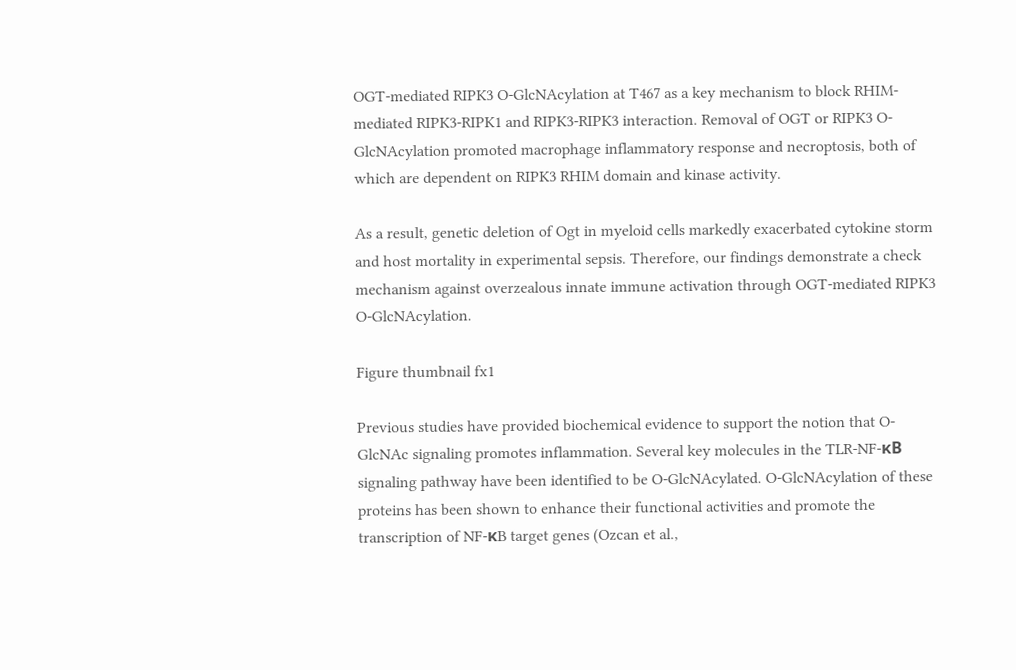OGT-mediated RIPK3 O-GlcNAcylation at T467 as a key mechanism to block RHIM-mediated RIPK3-RIPK1 and RIPK3-RIPK3 interaction. Removal of OGT or RIPK3 O-GlcNAcylation promoted macrophage inflammatory response and necroptosis, both of which are dependent on RIPK3 RHIM domain and kinase activity.

As a result, genetic deletion of Ogt in myeloid cells markedly exacerbated cytokine storm and host mortality in experimental sepsis. Therefore, our findings demonstrate a check mechanism against overzealous innate immune activation through OGT-mediated RIPK3 O-GlcNAcylation.

Figure thumbnail fx1

Previous studies have provided biochemical evidence to support the notion that O-GlcNAc signaling promotes inflammation. Several key molecules in the TLR-NF-κB signaling pathway have been identified to be O-GlcNAcylated. O-GlcNAcylation of these proteins has been shown to enhance their functional activities and promote the transcription of NF-κB target genes (Ozcan et al.,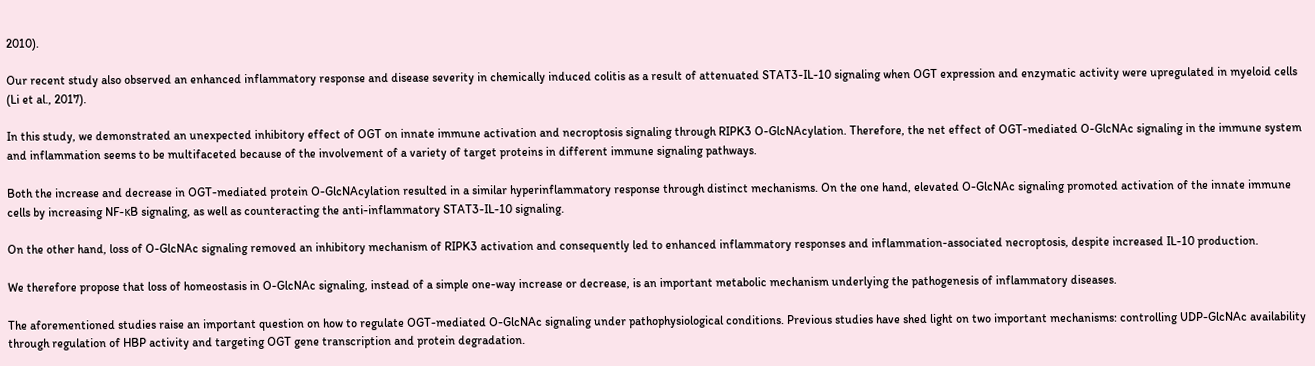2010).

Our recent study also observed an enhanced inflammatory response and disease severity in chemically induced colitis as a result of attenuated STAT3-IL-10 signaling when OGT expression and enzymatic activity were upregulated in myeloid cells (Li et al., 2017).

In this study, we demonstrated an unexpected inhibitory effect of OGT on innate immune activation and necroptosis signaling through RIPK3 O-GlcNAcylation. Therefore, the net effect of OGT-mediated O-GlcNAc signaling in the immune system and inflammation seems to be multifaceted because of the involvement of a variety of target proteins in different immune signaling pathways.

Both the increase and decrease in OGT-mediated protein O-GlcNAcylation resulted in a similar hyperinflammatory response through distinct mechanisms. On the one hand, elevated O-GlcNAc signaling promoted activation of the innate immune cells by increasing NF-κB signaling, as well as counteracting the anti-inflammatory STAT3-IL-10 signaling.

On the other hand, loss of O-GlcNAc signaling removed an inhibitory mechanism of RIPK3 activation and consequently led to enhanced inflammatory responses and inflammation-associated necroptosis, despite increased IL-10 production.

We therefore propose that loss of homeostasis in O-GlcNAc signaling, instead of a simple one-way increase or decrease, is an important metabolic mechanism underlying the pathogenesis of inflammatory diseases.

The aforementioned studies raise an important question on how to regulate OGT-mediated O-GlcNAc signaling under pathophysiological conditions. Previous studies have shed light on two important mechanisms: controlling UDP-GlcNAc availability through regulation of HBP activity and targeting OGT gene transcription and protein degradation.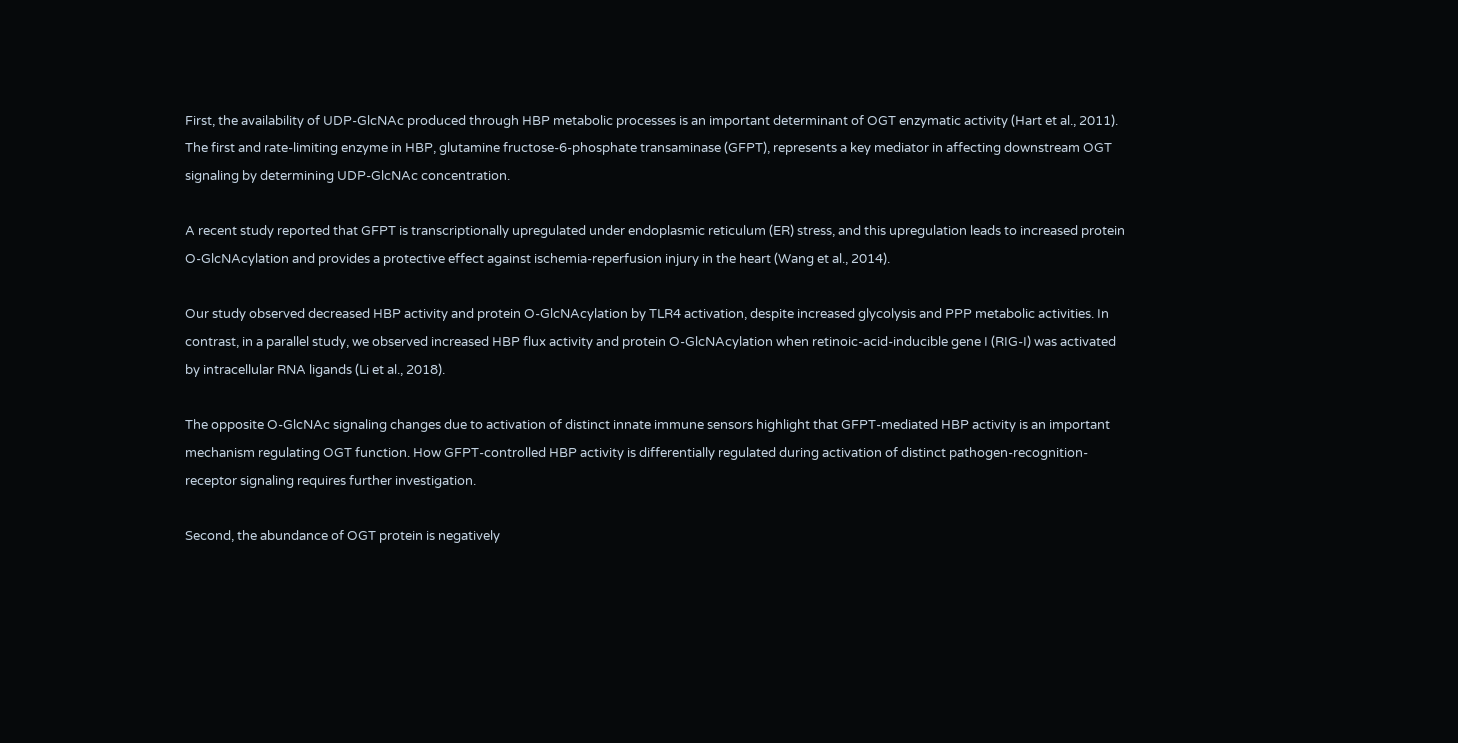First, the availability of UDP-GlcNAc produced through HBP metabolic processes is an important determinant of OGT enzymatic activity (Hart et al., 2011). The first and rate-limiting enzyme in HBP, glutamine fructose-6-phosphate transaminase (GFPT), represents a key mediator in affecting downstream OGT signaling by determining UDP-GlcNAc concentration.

A recent study reported that GFPT is transcriptionally upregulated under endoplasmic reticulum (ER) stress, and this upregulation leads to increased protein O-GlcNAcylation and provides a protective effect against ischemia-reperfusion injury in the heart (Wang et al., 2014).

Our study observed decreased HBP activity and protein O-GlcNAcylation by TLR4 activation, despite increased glycolysis and PPP metabolic activities. In contrast, in a parallel study, we observed increased HBP flux activity and protein O-GlcNAcylation when retinoic-acid-inducible gene I (RIG-I) was activated by intracellular RNA ligands (Li et al., 2018).

The opposite O-GlcNAc signaling changes due to activation of distinct innate immune sensors highlight that GFPT-mediated HBP activity is an important mechanism regulating OGT function. How GFPT-controlled HBP activity is differentially regulated during activation of distinct pathogen-recognition-receptor signaling requires further investigation.

Second, the abundance of OGT protein is negatively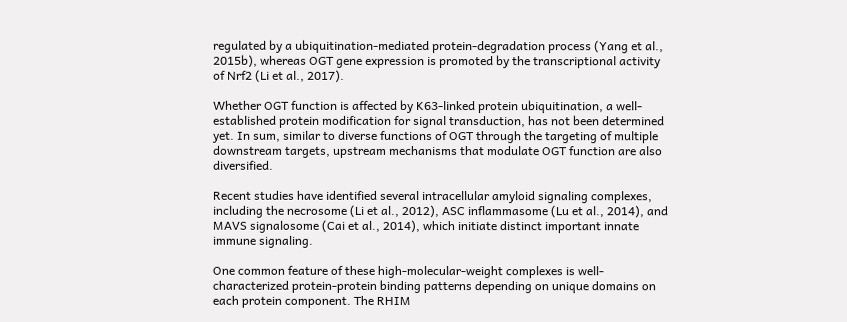regulated by a ubiquitination-mediated protein-degradation process (Yang et al., 2015b), whereas OGT gene expression is promoted by the transcriptional activity of Nrf2 (Li et al., 2017).

Whether OGT function is affected by K63-linked protein ubiquitination, a well-established protein modification for signal transduction, has not been determined yet. In sum, similar to diverse functions of OGT through the targeting of multiple downstream targets, upstream mechanisms that modulate OGT function are also diversified.

Recent studies have identified several intracellular amyloid signaling complexes, including the necrosome (Li et al., 2012), ASC inflammasome (Lu et al., 2014), and MAVS signalosome (Cai et al., 2014), which initiate distinct important innate immune signaling.

One common feature of these high-molecular-weight complexes is well-characterized protein-protein binding patterns depending on unique domains on each protein component. The RHIM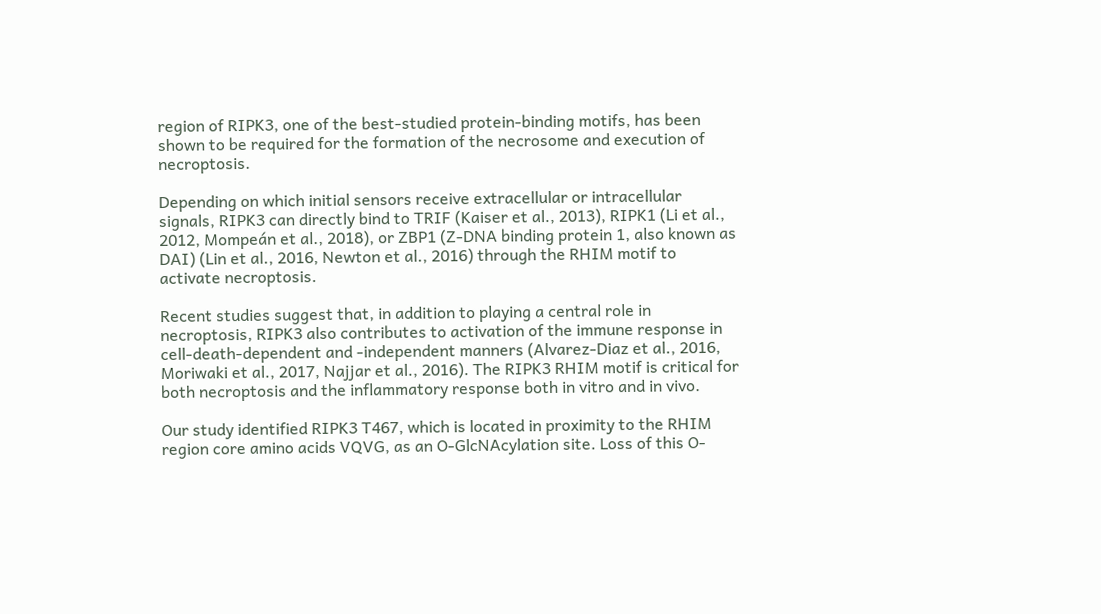region of RIPK3, one of the best-studied protein-binding motifs, has been shown to be required for the formation of the necrosome and execution of necroptosis.

Depending on which initial sensors receive extracellular or intracellular signals, RIPK3 can directly bind to TRIF (Kaiser et al., 2013), RIPK1 (Li et al., 2012, Mompeán et al., 2018), or ZBP1 (Z-DNA binding protein 1, also known as DAI) (Lin et al., 2016, Newton et al., 2016) through the RHIM motif to activate necroptosis.

Recent studies suggest that, in addition to playing a central role in necroptosis, RIPK3 also contributes to activation of the immune response in cell-death-dependent and -independent manners (Alvarez-Diaz et al., 2016, Moriwaki et al., 2017, Najjar et al., 2016). The RIPK3 RHIM motif is critical for both necroptosis and the inflammatory response both in vitro and in vivo.

Our study identified RIPK3 T467, which is located in proximity to the RHIM region core amino acids VQVG, as an O-GlcNAcylation site. Loss of this O-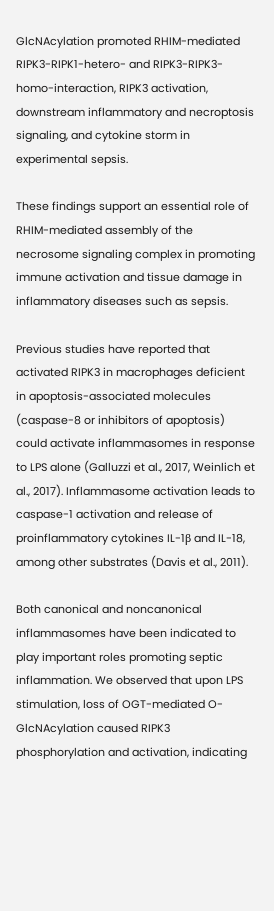GlcNAcylation promoted RHIM-mediated RIPK3-RIPK1-hetero- and RIPK3-RIPK3-homo-interaction, RIPK3 activation, downstream inflammatory and necroptosis signaling, and cytokine storm in experimental sepsis.

These findings support an essential role of RHIM-mediated assembly of the necrosome signaling complex in promoting immune activation and tissue damage in inflammatory diseases such as sepsis.

Previous studies have reported that activated RIPK3 in macrophages deficient in apoptosis-associated molecules (caspase-8 or inhibitors of apoptosis) could activate inflammasomes in response to LPS alone (Galluzzi et al., 2017, Weinlich et al., 2017). Inflammasome activation leads to caspase-1 activation and release of proinflammatory cytokines IL-1β and IL-18, among other substrates (Davis et al., 2011).

Both canonical and noncanonical inflammasomes have been indicated to play important roles promoting septic inflammation. We observed that upon LPS stimulation, loss of OGT-mediated O-GlcNAcylation caused RIPK3 phosphorylation and activation, indicating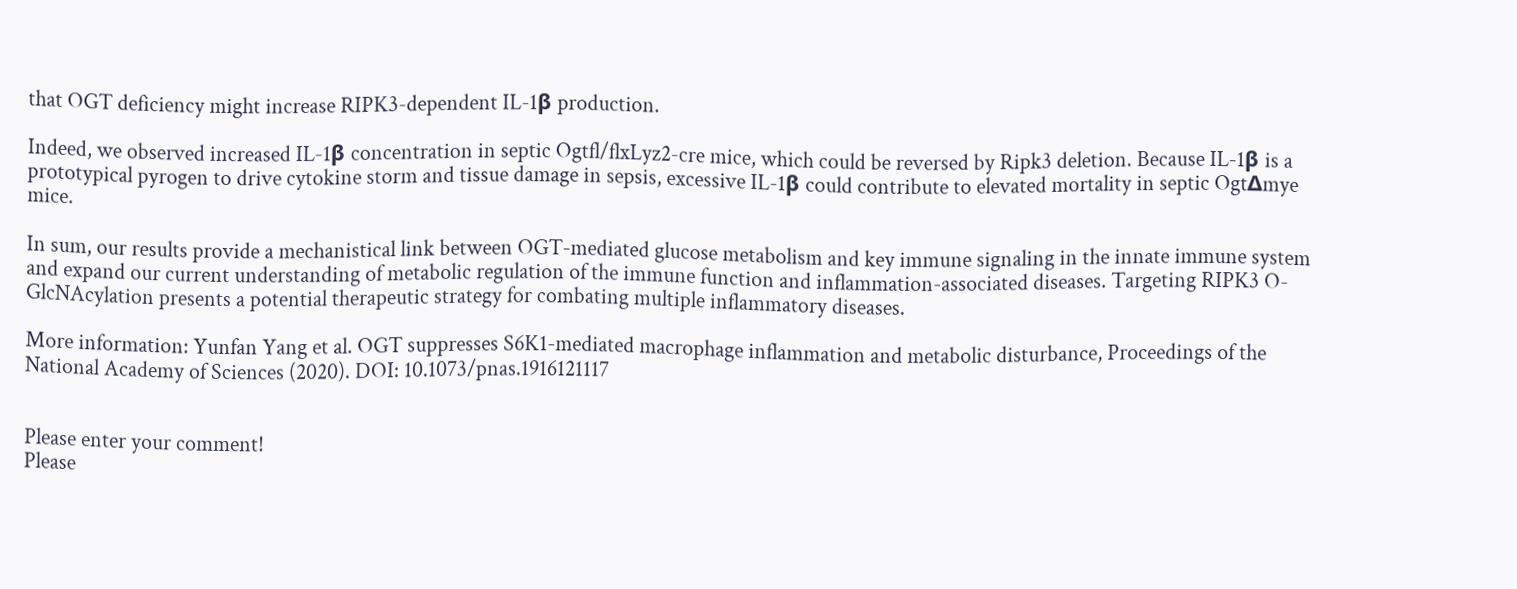that OGT deficiency might increase RIPK3-dependent IL-1β production.

Indeed, we observed increased IL-1β concentration in septic Ogtfl/flxLyz2-cre mice, which could be reversed by Ripk3 deletion. Because IL-1β is a prototypical pyrogen to drive cytokine storm and tissue damage in sepsis, excessive IL-1β could contribute to elevated mortality in septic OgtΔmye mice.

In sum, our results provide a mechanistical link between OGT-mediated glucose metabolism and key immune signaling in the innate immune system and expand our current understanding of metabolic regulation of the immune function and inflammation-associated diseases. Targeting RIPK3 O-GlcNAcylation presents a potential therapeutic strategy for combating multiple inflammatory diseases.

More information: Yunfan Yang et al. OGT suppresses S6K1-mediated macrophage inflammation and metabolic disturbance, Proceedings of the National Academy of Sciences (2020). DOI: 10.1073/pnas.1916121117


Please enter your comment!
Please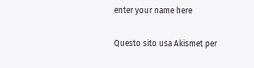enter your name here

Questo sito usa Akismet per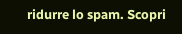ridurre lo spam. Scopri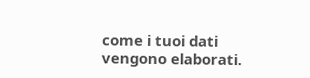come i tuoi dati vengono elaborati.